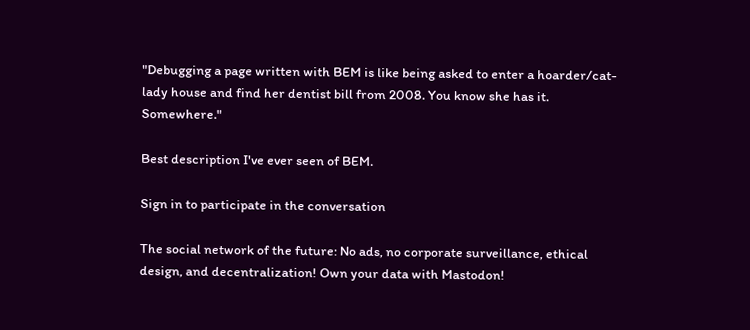"Debugging a page written with BEM is like being asked to enter a hoarder/cat-lady house and find her dentist bill from 2008. You know she has it. Somewhere."

Best description I've ever seen of BEM.

Sign in to participate in the conversation

The social network of the future: No ads, no corporate surveillance, ethical design, and decentralization! Own your data with Mastodon!